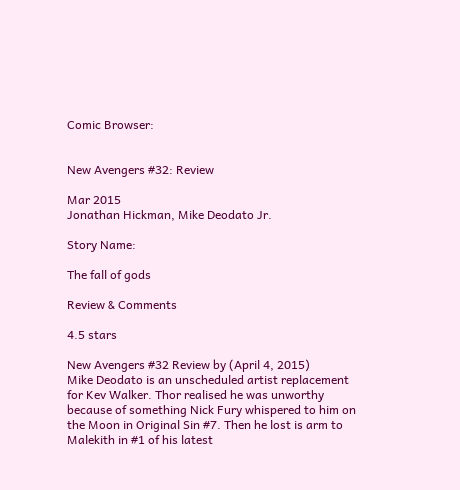Comic Browser:


New Avengers #32: Review

Mar 2015
Jonathan Hickman, Mike Deodato Jr.

Story Name:

The fall of gods

Review & Comments

4.5 stars

New Avengers #32 Review by (April 4, 2015)
Mike Deodato is an unscheduled artist replacement for Kev Walker. Thor realised he was unworthy because of something Nick Fury whispered to him on the Moon in Original Sin #7. Then he lost is arm to Malekith in #1 of his latest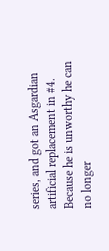series, and got an Asgardian artificial replacement in #4. Because he is unworthy he can no longer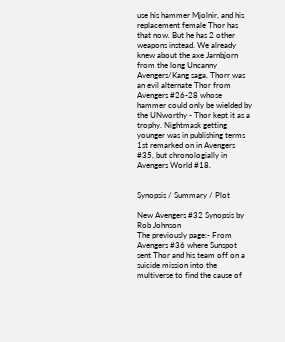use his hammer Mjolnir, and his replacement female Thor has that now. But he has 2 other weapons instead. We already knew about the axe Jarnbjorn from the long Uncanny Avengers/Kang saga. Thorr was an evil alternate Thor from Avengers #26-28 whose hammer could only be wielded by the UNworthy - Thor kept it as a trophy. Nightmask getting younger was in publishing terms 1st remarked on in Avengers #35, but chronologially in Avengers World #18.


Synopsis / Summary / Plot

New Avengers #32 Synopsis by Rob Johnson
The previously page:- From Avengers #36 where Sunspot sent Thor and his team off on a suicide mission into the multiverse to find the cause of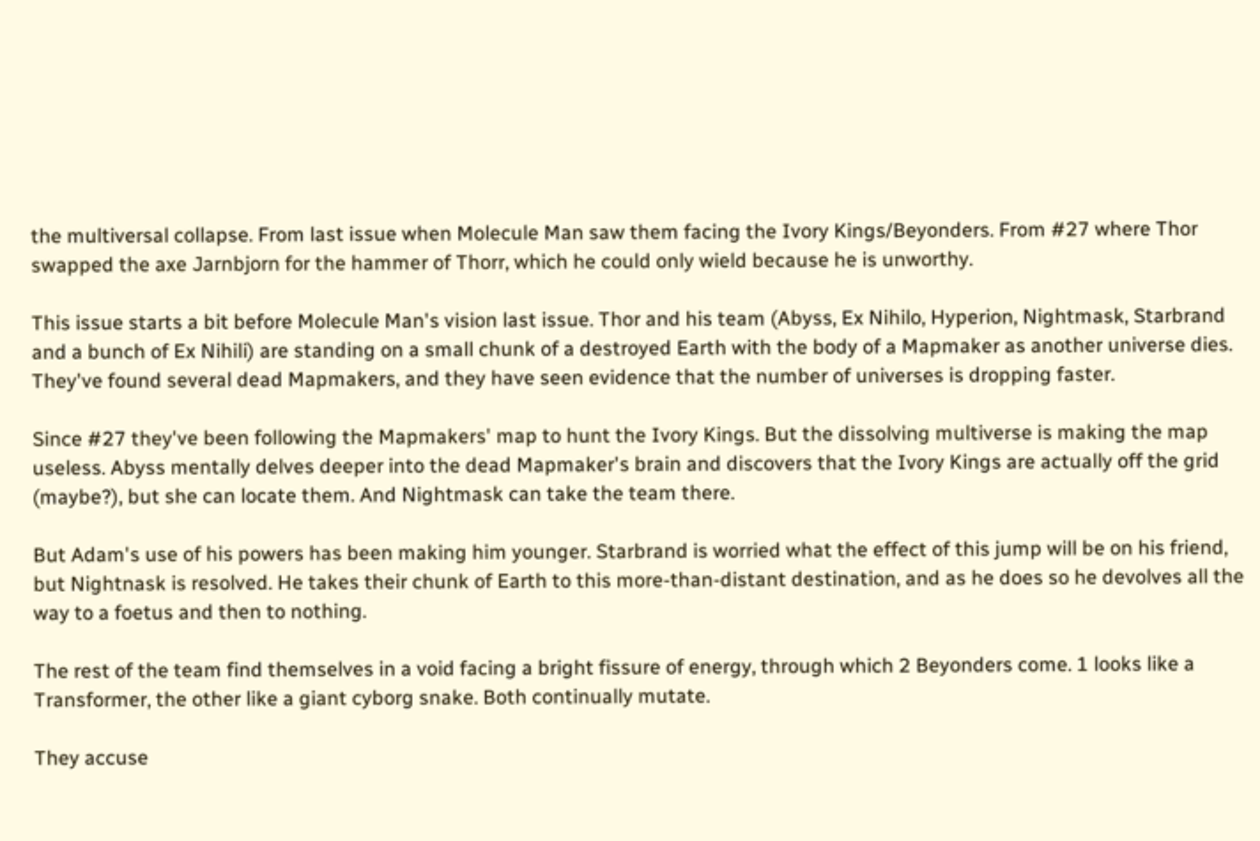the multiversal collapse. From last issue when Molecule Man saw them facing the Ivory Kings/Beyonders. From #27 where Thor swapped the axe Jarnbjorn for the hammer of Thorr, which he could only wield because he is unworthy.

This issue starts a bit before Molecule Man's vision last issue. Thor and his team (Abyss, Ex Nihilo, Hyperion, Nightmask, Starbrand and a bunch of Ex Nihili) are standing on a small chunk of a destroyed Earth with the body of a Mapmaker as another universe dies. They've found several dead Mapmakers, and they have seen evidence that the number of universes is dropping faster.

Since #27 they've been following the Mapmakers' map to hunt the Ivory Kings. But the dissolving multiverse is making the map useless. Abyss mentally delves deeper into the dead Mapmaker's brain and discovers that the Ivory Kings are actually off the grid (maybe?), but she can locate them. And Nightmask can take the team there.

But Adam's use of his powers has been making him younger. Starbrand is worried what the effect of this jump will be on his friend, but Nightnask is resolved. He takes their chunk of Earth to this more-than-distant destination, and as he does so he devolves all the way to a foetus and then to nothing.

The rest of the team find themselves in a void facing a bright fissure of energy, through which 2 Beyonders come. 1 looks like a Transformer, the other like a giant cyborg snake. Both continually mutate.

They accuse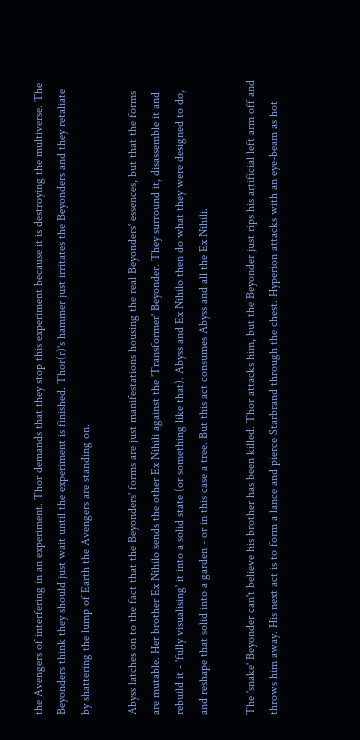the Avengers of interfering in an experiment. Thor demands that they stop this experiment because it is destroying the multiverse. The Beyonders think they should just wait until the experiment is finished. Thor(r)'s hammer just irritates the Beyonders and they retaliate by shattering the lump of Earth the Avengers are standing on.

Abyss latches on to the fact that the Beyonders' forms are just manifestations housing the real Beyonders' essences, but that the forms are mutable. Her brother Ex Nihilo sends the other Ex Nihili against the 'Transformer' Beyonder. They surround it, disassemble it and rebuild it - 'fully visualising' it into a solid state (or something like that). Abyss and Ex Nihilo then do what they were designed to do, and reshape that solid into a garden - or in this case a tree. But this act consumes Abyss and all the Ex Nihili.

The 'snake' Beyonder can't believe his brother has been killed. Thor attacks him, but the Beyonder just rips his artificial left arm off and throws him away. His next act is to form a lance and pierce Starbrand through the chest. Hyperion attacks with an eye-beam as hot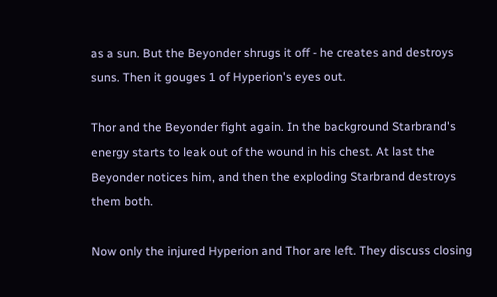as a sun. But the Beyonder shrugs it off - he creates and destroys suns. Then it gouges 1 of Hyperion's eyes out.

Thor and the Beyonder fight again. In the background Starbrand's energy starts to leak out of the wound in his chest. At last the Beyonder notices him, and then the exploding Starbrand destroys them both.

Now only the injured Hyperion and Thor are left. They discuss closing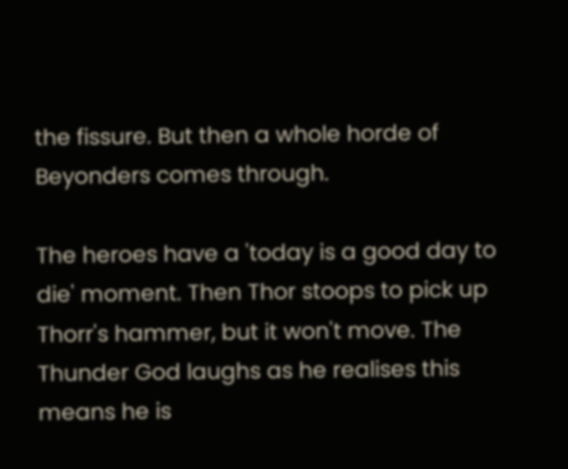the fissure. But then a whole horde of Beyonders comes through.

The heroes have a 'today is a good day to die' moment. Then Thor stoops to pick up Thorr's hammer, but it won't move. The Thunder God laughs as he realises this means he is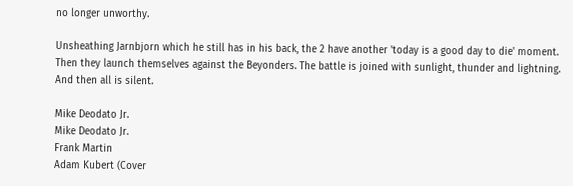no longer unworthy.

Unsheathing Jarnbjorn which he still has in his back, the 2 have another 'today is a good day to die' moment. Then they launch themselves against the Beyonders. The battle is joined with sunlight, thunder and lightning. And then all is silent.

Mike Deodato Jr.
Mike Deodato Jr.
Frank Martin
Adam Kubert (Cover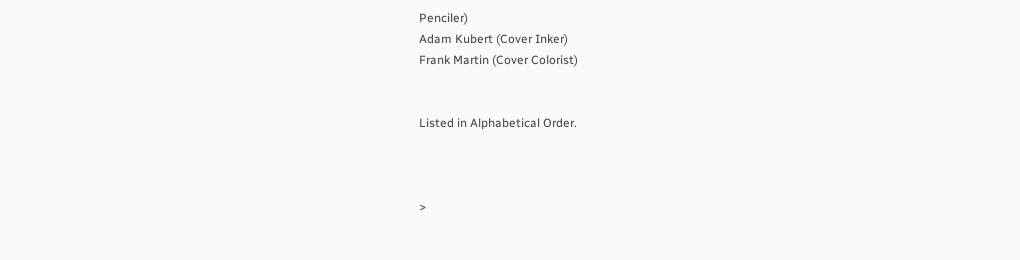Penciler)
Adam Kubert (Cover Inker)
Frank Martin (Cover Colorist)


Listed in Alphabetical Order.



>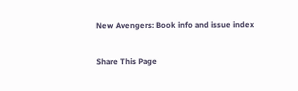New Avengers: Book info and issue index

Share This Page